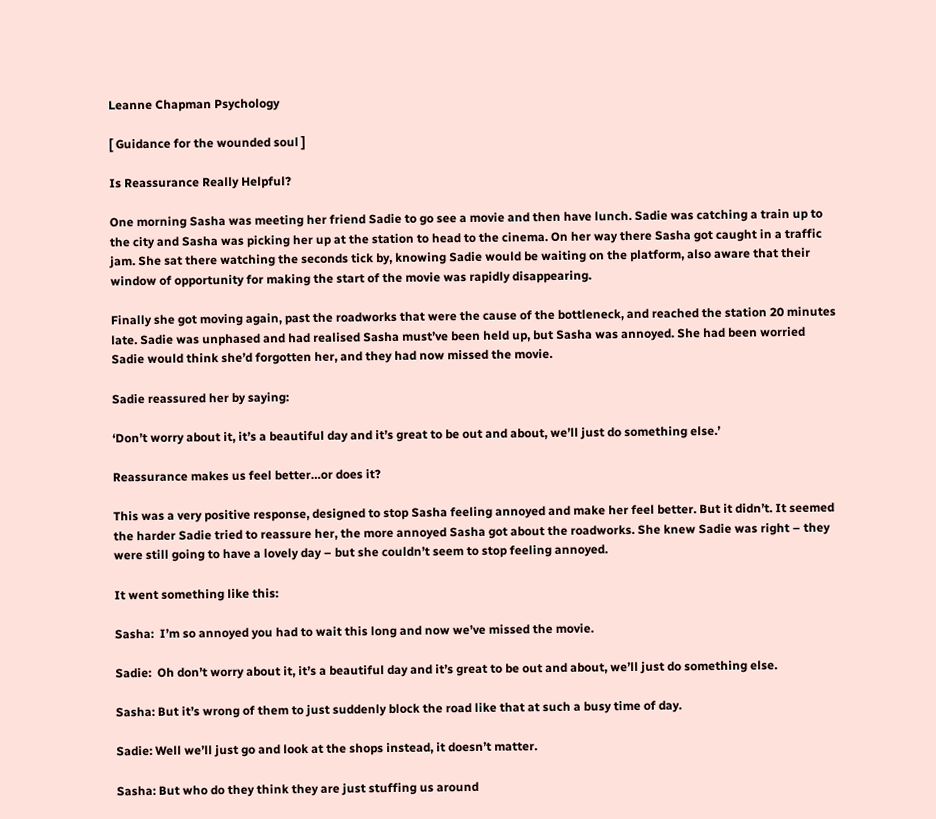Leanne Chapman Psychology

[ Guidance for the wounded soul ]

Is Reassurance Really Helpful?

One morning Sasha was meeting her friend Sadie to go see a movie and then have lunch. Sadie was catching a train up to the city and Sasha was picking her up at the station to head to the cinema. On her way there Sasha got caught in a traffic jam. She sat there watching the seconds tick by, knowing Sadie would be waiting on the platform, also aware that their window of opportunity for making the start of the movie was rapidly disappearing.

Finally she got moving again, past the roadworks that were the cause of the bottleneck, and reached the station 20 minutes late. Sadie was unphased and had realised Sasha must’ve been held up, but Sasha was annoyed. She had been worried Sadie would think she’d forgotten her, and they had now missed the movie.

Sadie reassured her by saying:

‘Don’t worry about it, it’s a beautiful day and it’s great to be out and about, we’ll just do something else.’

Reassurance makes us feel better…or does it?

This was a very positive response, designed to stop Sasha feeling annoyed and make her feel better. But it didn’t. It seemed the harder Sadie tried to reassure her, the more annoyed Sasha got about the roadworks. She knew Sadie was right – they were still going to have a lovely day – but she couldn’t seem to stop feeling annoyed.

It went something like this:

Sasha:  I’m so annoyed you had to wait this long and now we’ve missed the movie.

Sadie:  Oh don’t worry about it, it’s a beautiful day and it’s great to be out and about, we’ll just do something else.

Sasha: But it’s wrong of them to just suddenly block the road like that at such a busy time of day.

Sadie: Well we’ll just go and look at the shops instead, it doesn’t matter.

Sasha: But who do they think they are just stuffing us around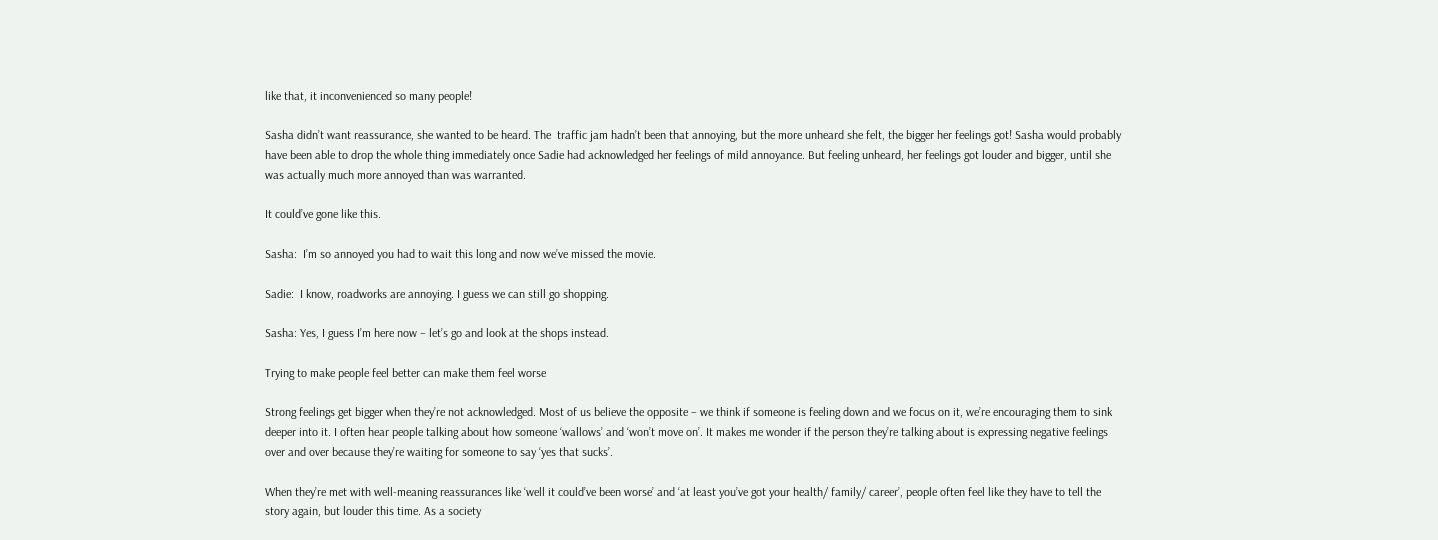like that, it inconvenienced so many people!

Sasha didn’t want reassurance, she wanted to be heard. The  traffic jam hadn’t been that annoying, but the more unheard she felt, the bigger her feelings got! Sasha would probably have been able to drop the whole thing immediately once Sadie had acknowledged her feelings of mild annoyance. But feeling unheard, her feelings got louder and bigger, until she was actually much more annoyed than was warranted.

It could’ve gone like this.

Sasha:  I’m so annoyed you had to wait this long and now we’ve missed the movie.

Sadie:  I know, roadworks are annoying. I guess we can still go shopping.

Sasha: Yes, I guess I’m here now – let’s go and look at the shops instead.

Trying to make people feel better can make them feel worse

Strong feelings get bigger when they’re not acknowledged. Most of us believe the opposite – we think if someone is feeling down and we focus on it, we’re encouraging them to sink deeper into it. I often hear people talking about how someone ‘wallows’ and ‘won’t move on’. It makes me wonder if the person they’re talking about is expressing negative feelings over and over because they’re waiting for someone to say ‘yes that sucks’.

When they’re met with well-meaning reassurances like ‘well it could’ve been worse’ and ‘at least you’ve got your health/ family/ career’, people often feel like they have to tell the story again, but louder this time. As a society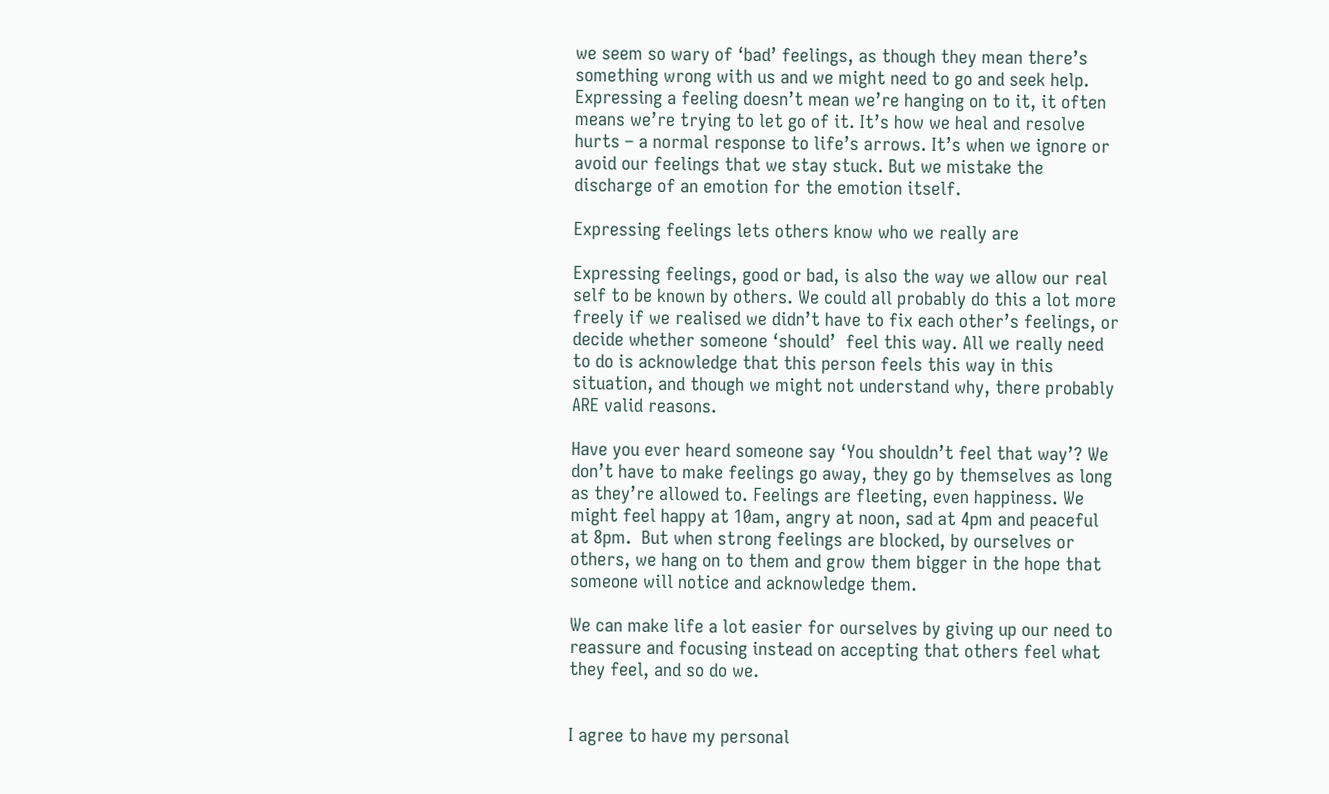we seem so wary of ‘bad’ feelings, as though they mean there’s something wrong with us and we might need to go and seek help. Expressing a feeling doesn’t mean we’re hanging on to it, it often means we’re trying to let go of it. It’s how we heal and resolve hurts – a normal response to life’s arrows. It’s when we ignore or avoid our feelings that we stay stuck. But we mistake the discharge of an emotion for the emotion itself.

Expressing feelings lets others know who we really are

Expressing feelings, good or bad, is also the way we allow our real self to be known by others. We could all probably do this a lot more freely if we realised we didn’t have to fix each other’s feelings, or decide whether someone ‘should’  feel this way. All we really need to do is acknowledge that this person feels this way in this situation, and though we might not understand why, there probably ARE valid reasons.

Have you ever heard someone say ‘You shouldn’t feel that way’? We don’t have to make feelings go away, they go by themselves as long as they’re allowed to. Feelings are fleeting, even happiness. We might feel happy at 10am, angry at noon, sad at 4pm and peaceful at 8pm.  But when strong feelings are blocked, by ourselves or others, we hang on to them and grow them bigger in the hope that someone will notice and acknowledge them.

We can make life a lot easier for ourselves by giving up our need to reassure and focusing instead on accepting that others feel what they feel, and so do we.


I agree to have my personal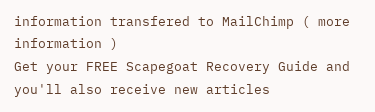information transfered to MailChimp ( more information )
Get your FREE Scapegoat Recovery Guide and you'll also receive new articles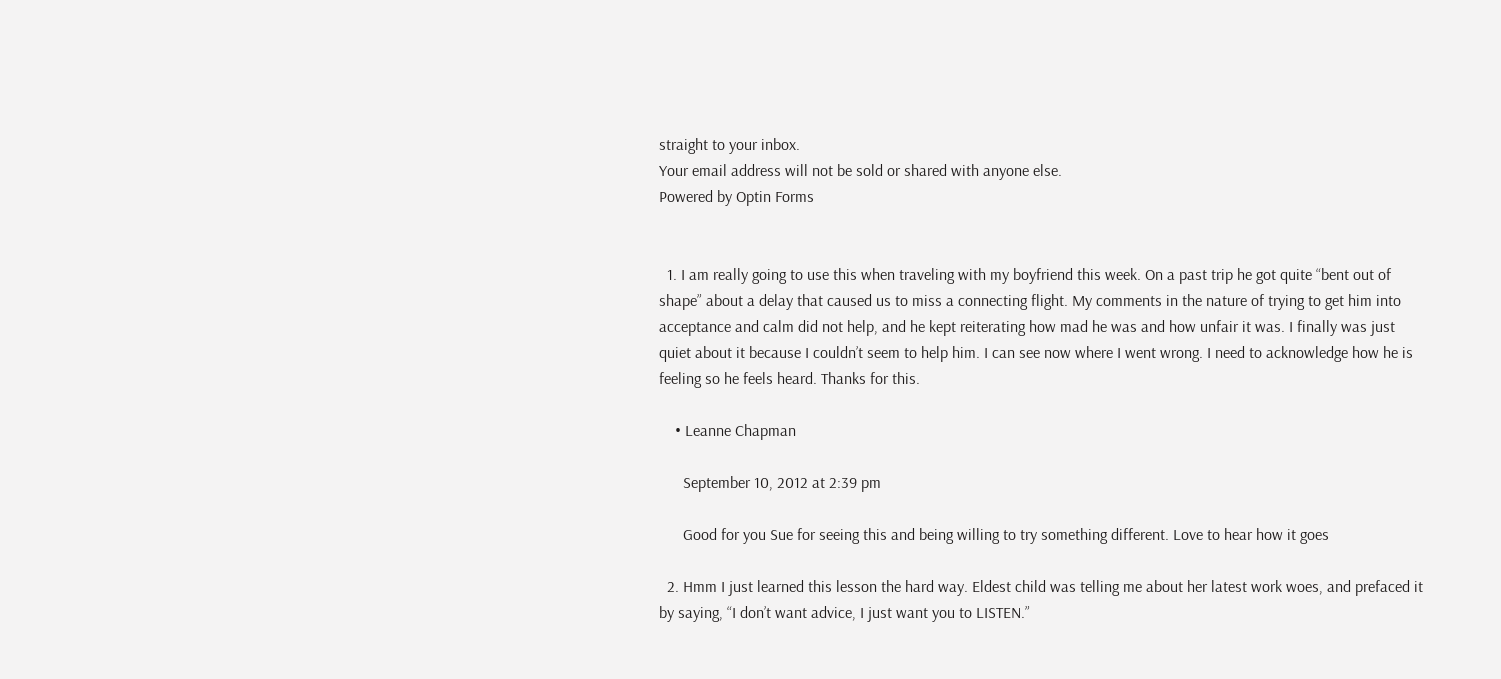straight to your inbox.
Your email address will not be sold or shared with anyone else.
Powered by Optin Forms


  1. I am really going to use this when traveling with my boyfriend this week. On a past trip he got quite “bent out of shape” about a delay that caused us to miss a connecting flight. My comments in the nature of trying to get him into acceptance and calm did not help, and he kept reiterating how mad he was and how unfair it was. I finally was just quiet about it because I couldn’t seem to help him. I can see now where I went wrong. I need to acknowledge how he is feeling so he feels heard. Thanks for this.

    • Leanne Chapman

      September 10, 2012 at 2:39 pm

      Good for you Sue for seeing this and being willing to try something different. Love to hear how it goes

  2. Hmm I just learned this lesson the hard way. Eldest child was telling me about her latest work woes, and prefaced it by saying, “I don’t want advice, I just want you to LISTEN.”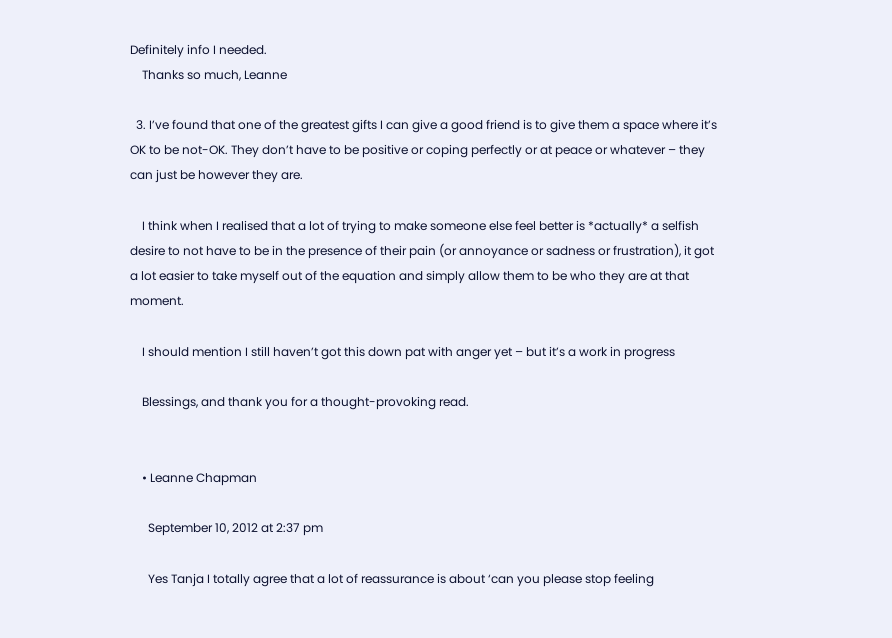Definitely info I needed.
    Thanks so much, Leanne

  3. I’ve found that one of the greatest gifts I can give a good friend is to give them a space where it’s OK to be not-OK. They don’t have to be positive or coping perfectly or at peace or whatever – they can just be however they are.

    I think when I realised that a lot of trying to make someone else feel better is *actually* a selfish desire to not have to be in the presence of their pain (or annoyance or sadness or frustration), it got a lot easier to take myself out of the equation and simply allow them to be who they are at that moment.

    I should mention I still haven’t got this down pat with anger yet – but it’s a work in progress

    Blessings, and thank you for a thought-provoking read.


    • Leanne Chapman

      September 10, 2012 at 2:37 pm

      Yes Tanja I totally agree that a lot of reassurance is about ‘can you please stop feeling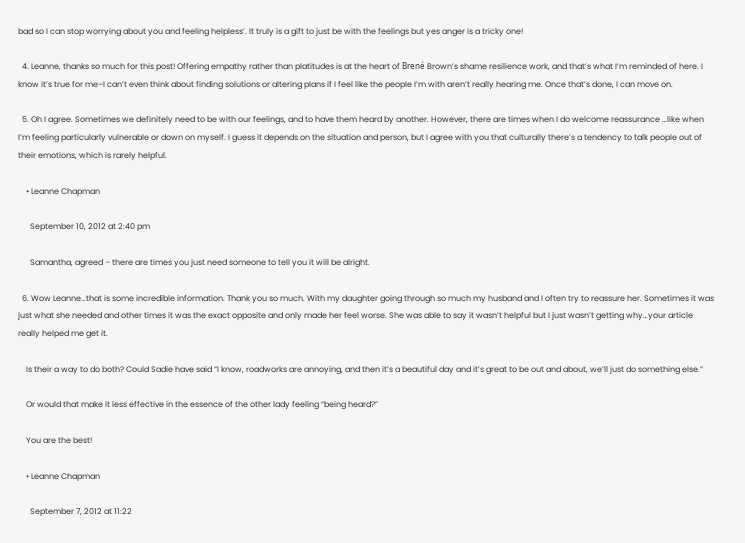bad so I can stop worrying about you and feeling helpless’. It truly is a gift to just be with the feelings but yes anger is a tricky one!

  4. Leanne, thanks so much for this post! Offering empathy rather than platitudes is at the heart of Brené Brown’s shame resilience work, and that’s what I’m reminded of here. I know it’s true for me–I can’t even think about finding solutions or altering plans if I feel like the people I’m with aren’t really hearing me. Once that’s done, I can move on.

  5. Oh I agree. Sometimes we definitely need to be with our feelings, and to have them heard by another. However, there are times when I do welcome reassurance …like when I’m feeling particularly vulnerable or down on myself. I guess it depends on the situation and person, but I agree with you that culturally there’s a tendency to talk people out of their emotions, which is rarely helpful.

    • Leanne Chapman

      September 10, 2012 at 2:40 pm

      Samantha, agreed – there are times you just need someone to tell you it will be alright.

  6. Wow Leanne…that is some incredible information. Thank you so much. With my daughter going through so much my husband and I often try to reassure her. Sometimes it was just what she needed and other times it was the exact opposite and only made her feel worse. She was able to say it wasn’t helpful but I just wasn’t getting why…your article really helped me get it.

    Is their a way to do both? Could Sadie have said “I know, roadworks are annoying, and then it’s a beautiful day and it’s great to be out and about, we’ll just do something else.”

    Or would that make it less effective in the essence of the other lady feeling “being heard?”

    You are the best!

    • Leanne Chapman

      September 7, 2012 at 11:22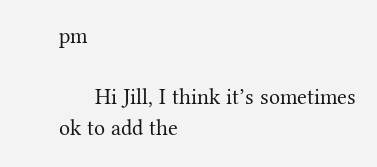pm

      Hi Jill, I think it’s sometimes ok to add the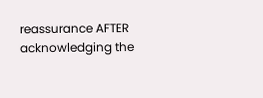reassurance AFTER acknowledging the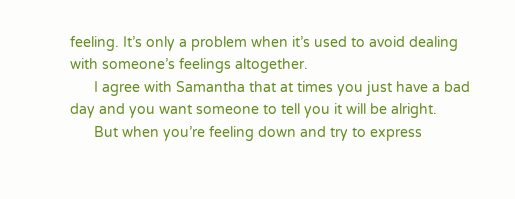feeling. It’s only a problem when it’s used to avoid dealing with someone’s feelings altogether.
      I agree with Samantha that at times you just have a bad day and you want someone to tell you it will be alright.
      But when you’re feeling down and try to express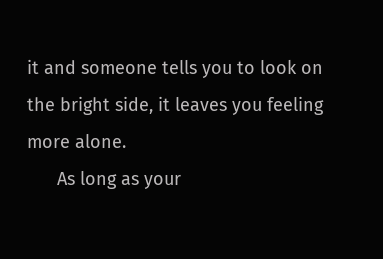it and someone tells you to look on the bright side, it leaves you feeling more alone.
      As long as your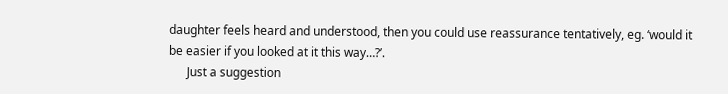daughter feels heard and understood, then you could use reassurance tentatively, eg. ‘would it be easier if you looked at it this way…?’.
      Just a suggestion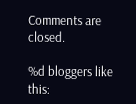Comments are closed.

%d bloggers like this: